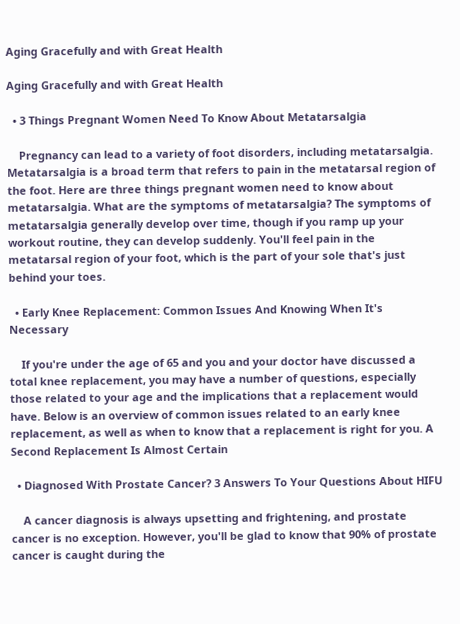Aging Gracefully and with Great Health

Aging Gracefully and with Great Health

  • 3 Things Pregnant Women Need To Know About Metatarsalgia

    Pregnancy can lead to a variety of foot disorders, including metatarsalgia. Metatarsalgia is a broad term that refers to pain in the metatarsal region of the foot. Here are three things pregnant women need to know about metatarsalgia. What are the symptoms of metatarsalgia? The symptoms of metatarsalgia generally develop over time, though if you ramp up your workout routine, they can develop suddenly. You'll feel pain in the metatarsal region of your foot, which is the part of your sole that's just behind your toes.

  • Early Knee Replacement: Common Issues And Knowing When It's Necessary

    If you're under the age of 65 and you and your doctor have discussed a total knee replacement, you may have a number of questions, especially those related to your age and the implications that a replacement would have. Below is an overview of common issues related to an early knee replacement, as well as when to know that a replacement is right for you. A Second Replacement Is Almost Certain

  • Diagnosed With Prostate Cancer? 3 Answers To Your Questions About HIFU

    A cancer diagnosis is always upsetting and frightening, and prostate cancer is no exception. However, you'll be glad to know that 90% of prostate cancer is caught during the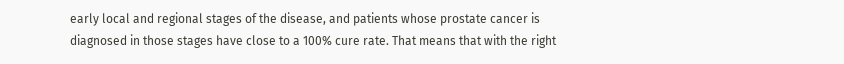early local and regional stages of the disease, and patients whose prostate cancer is diagnosed in those stages have close to a 100% cure rate. That means that with the right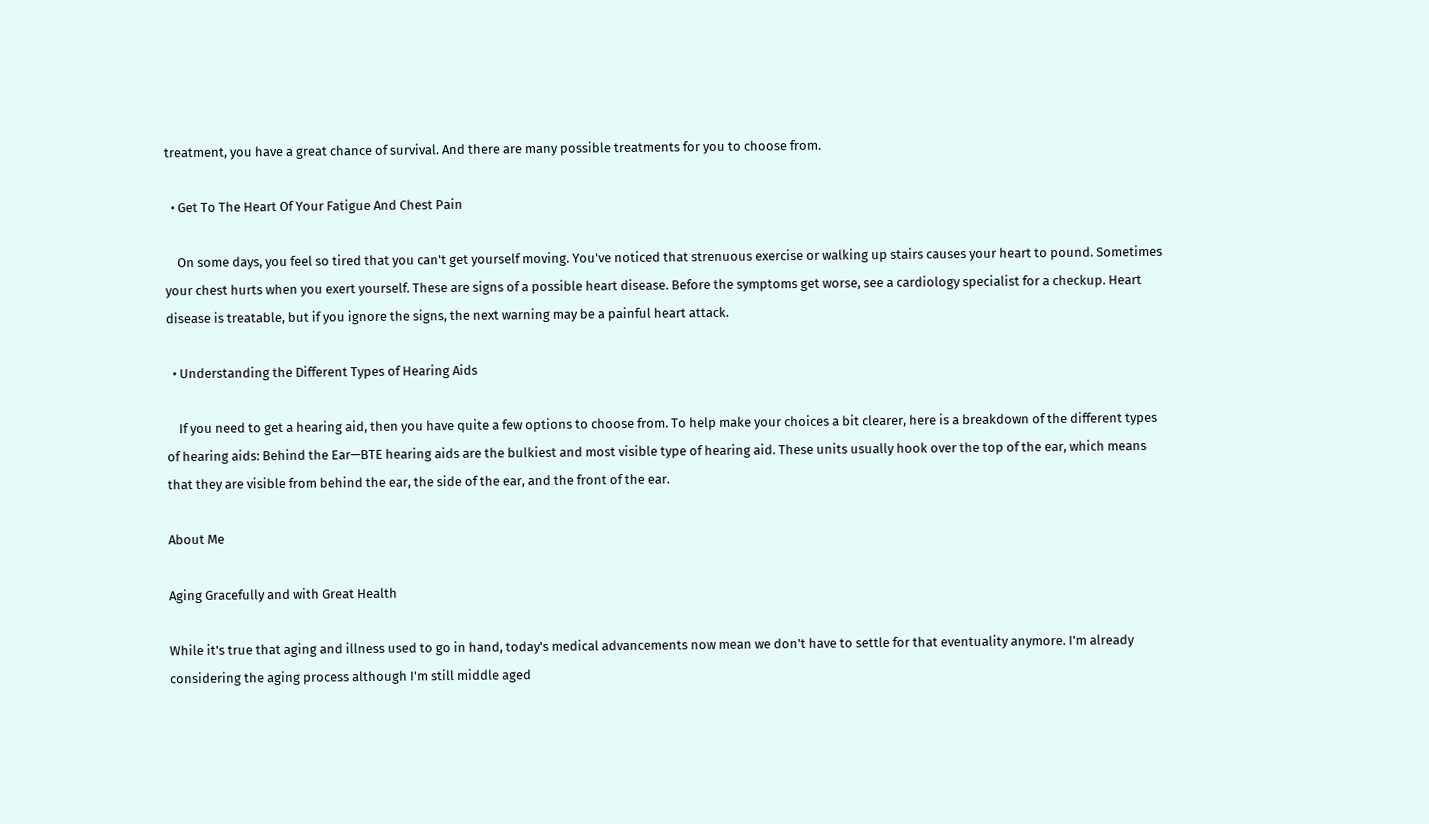treatment, you have a great chance of survival. And there are many possible treatments for you to choose from.

  • Get To The Heart Of Your Fatigue And Chest Pain

    On some days, you feel so tired that you can't get yourself moving. You've noticed that strenuous exercise or walking up stairs causes your heart to pound. Sometimes your chest hurts when you exert yourself. These are signs of a possible heart disease. Before the symptoms get worse, see a cardiology specialist for a checkup. Heart disease is treatable, but if you ignore the signs, the next warning may be a painful heart attack.

  • Understanding the Different Types of Hearing Aids

    If you need to get a hearing aid, then you have quite a few options to choose from. To help make your choices a bit clearer, here is a breakdown of the different types of hearing aids: Behind the Ear—BTE hearing aids are the bulkiest and most visible type of hearing aid. These units usually hook over the top of the ear, which means that they are visible from behind the ear, the side of the ear, and the front of the ear.

About Me

Aging Gracefully and with Great Health

While it's true that aging and illness used to go in hand, today's medical advancements now mean we don't have to settle for that eventuality anymore. I'm already considering the aging process although I'm still middle aged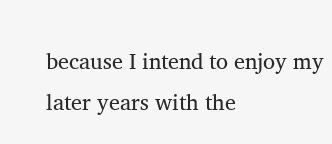because I intend to enjoy my later years with the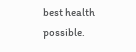best health possible.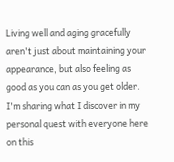Living well and aging gracefully aren't just about maintaining your appearance, but also feeling as good as you can as you get older. I'm sharing what I discover in my personal quest with everyone here on this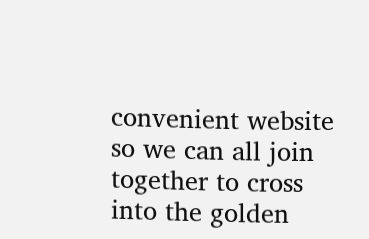convenient website so we can all join together to cross into the golden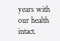years with our health intact.